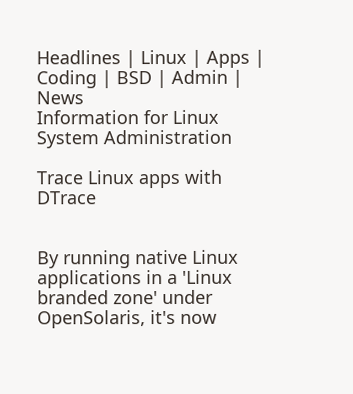Headlines | Linux | Apps | Coding | BSD | Admin | News
Information for Linux System Administration

Trace Linux apps with DTrace


By running native Linux applications in a 'Linux branded zone' under OpenSolaris, it's now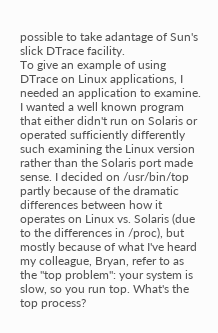possible to take adantage of Sun's slick DTrace facility.
To give an example of using DTrace on Linux applications, I needed an application to examine. I wanted a well known program that either didn't run on Solaris or operated sufficiently differently such examining the Linux version rather than the Solaris port made sense. I decided on /usr/bin/top partly because of the dramatic differences between how it operates on Linux vs. Solaris (due to the differences in /proc), but mostly because of what I've heard my colleague, Bryan, refer to as the "top problem": your system is slow, so you run top. What's the top process?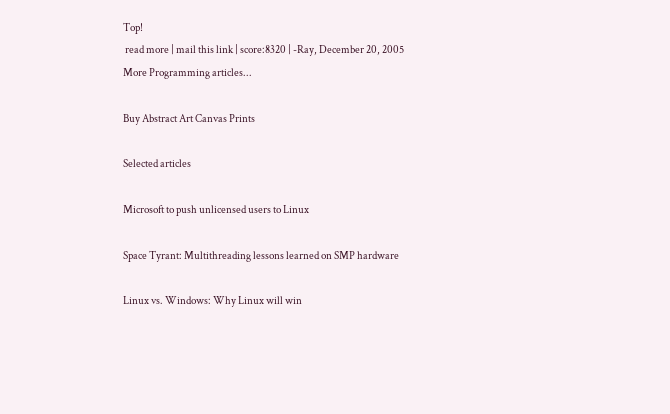Top!
 read more | mail this link | score:8320 | -Ray, December 20, 2005
More Programming articles...

Buy Abstract Art Canvas Prints

Selected articles

Microsoft to push unlicensed users to Linux

Space Tyrant: Multithreading lessons learned on SMP hardware

Linux vs. Windows: Why Linux will win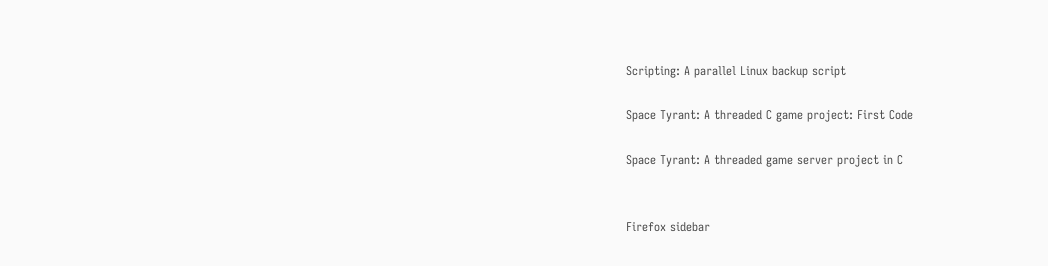Scripting: A parallel Linux backup script

Space Tyrant: A threaded C game project: First Code

Space Tyrant: A threaded game server project in C


Firefox sidebar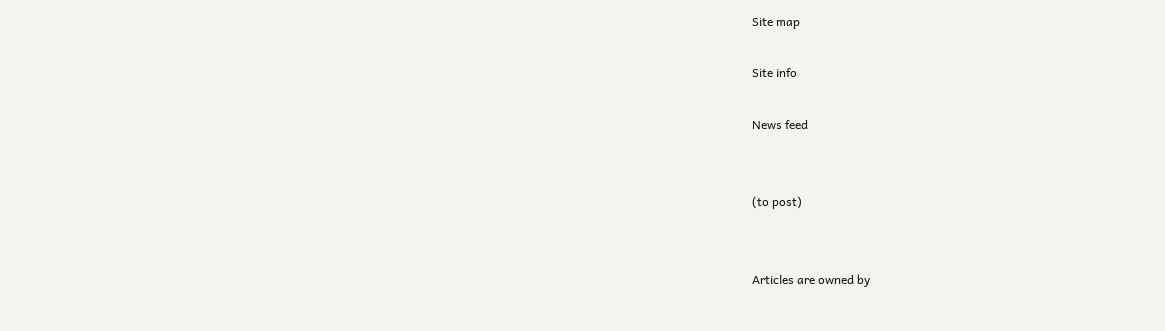Site map

Site info

News feed


(to post)


Articles are owned by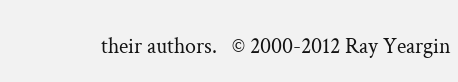their authors.   © 2000-2012 Ray Yeargin